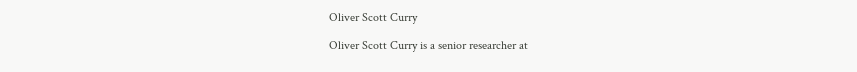Oliver Scott Curry

Oliver Scott Curry is a senior researcher at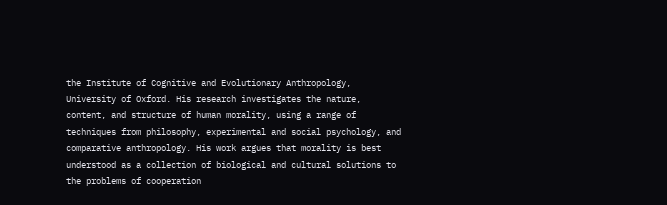the Institute of Cognitive and Evolutionary Anthropology, University of Oxford. His research investigates the nature, content, and structure of human morality, using a range of techniques from philosophy, experimental and social psychology, and comparative anthropology. His work argues that morality is best understood as a collection of biological and cultural solutions to the problems of cooperation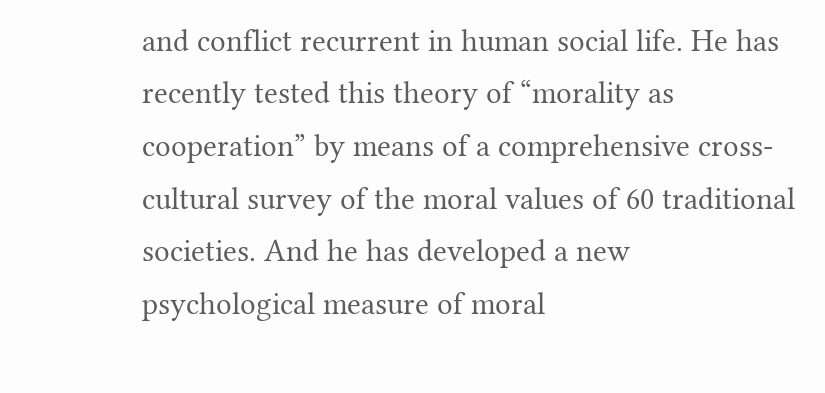and conflict recurrent in human social life. He has recently tested this theory of “morality as cooperation” by means of a comprehensive cross-cultural survey of the moral values of 60 traditional societies. And he has developed a new psychological measure of moral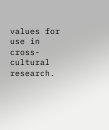values for use in cross-cultural research.